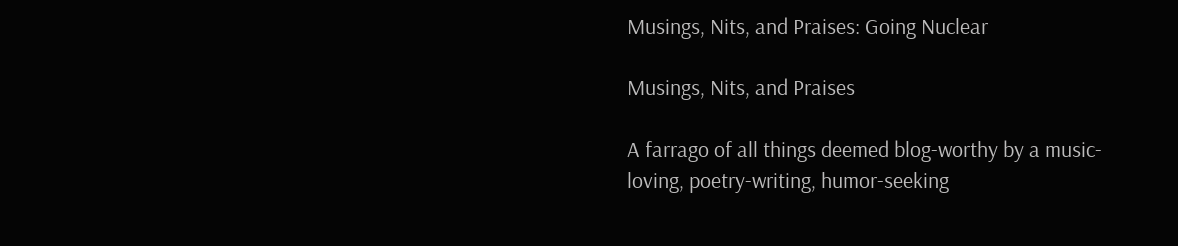Musings, Nits, and Praises: Going Nuclear

Musings, Nits, and Praises

A farrago of all things deemed blog-worthy by a music-loving, poetry-writing, humor-seeking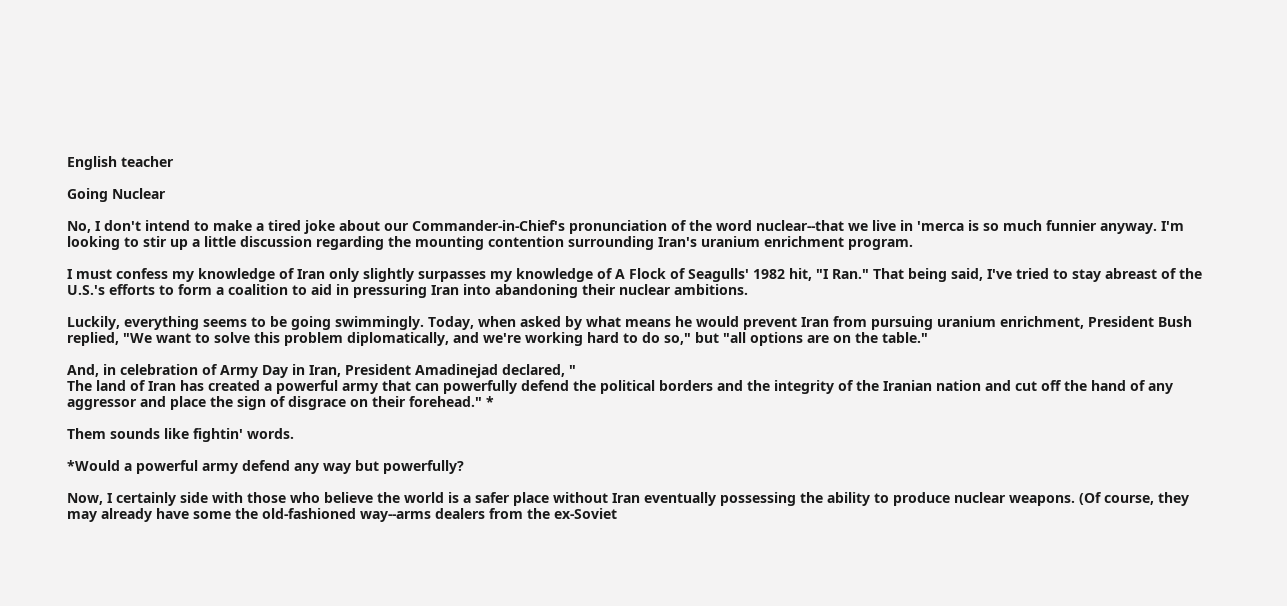English teacher

Going Nuclear

No, I don't intend to make a tired joke about our Commander-in-Chief's pronunciation of the word nuclear--that we live in 'merca is so much funnier anyway. I'm looking to stir up a little discussion regarding the mounting contention surrounding Iran's uranium enrichment program.

I must confess my knowledge of Iran only slightly surpasses my knowledge of A Flock of Seagulls' 1982 hit, "I Ran." That being said, I've tried to stay abreast of the U.S.'s efforts to form a coalition to aid in pressuring Iran into abandoning their nuclear ambitions.

Luckily, everything seems to be going swimmingly. Today, when asked by what means he would prevent Iran from pursuing uranium enrichment, President Bush replied, "We want to solve this problem diplomatically, and we're working hard to do so," but "all options are on the table."

And, in celebration of Army Day in Iran, President Amadinejad declared, "
The land of Iran has created a powerful army that can powerfully defend the political borders and the integrity of the Iranian nation and cut off the hand of any aggressor and place the sign of disgrace on their forehead." *

Them sounds like fightin' words.

*Would a powerful army defend any way but powerfully?

Now, I certainly side with those who believe the world is a safer place without Iran eventually possessing the ability to produce nuclear weapons. (Of course, they may already have some the old-fashioned way--arms dealers from the ex-Soviet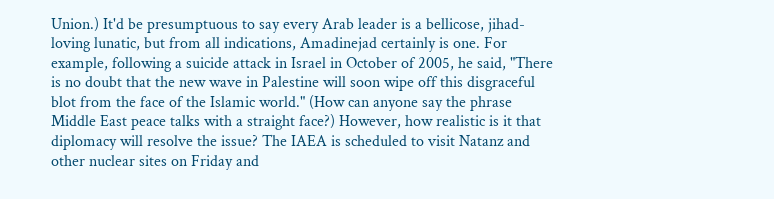Union.) It'd be presumptuous to say every Arab leader is a bellicose, jihad-loving lunatic, but from all indications, Amadinejad certainly is one. For example, following a suicide attack in Israel in October of 2005, he said, "There is no doubt that the new wave in Palestine will soon wipe off this disgraceful blot from the face of the Islamic world." (How can anyone say the phrase Middle East peace talks with a straight face?) However, how realistic is it that diplomacy will resolve the issue? The IAEA is scheduled to visit Natanz and other nuclear sites on Friday and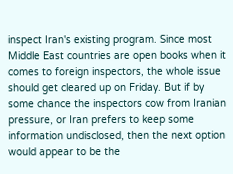inspect Iran's existing program. Since most Middle East countries are open books when it comes to foreign inspectors, the whole issue should get cleared up on Friday. But if by some chance the inspectors cow from Iranian pressure, or Iran prefers to keep some information undisclosed, then the next option would appear to be the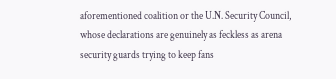aforementioned coalition or the U.N. Security Council, whose declarations are genuinely as feckless as arena security guards trying to keep fans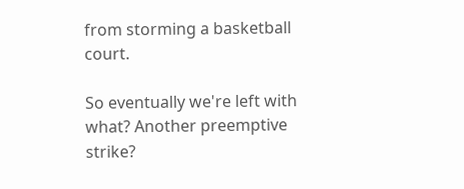from storming a basketball court.

So eventually we're left with what? Another preemptive strike?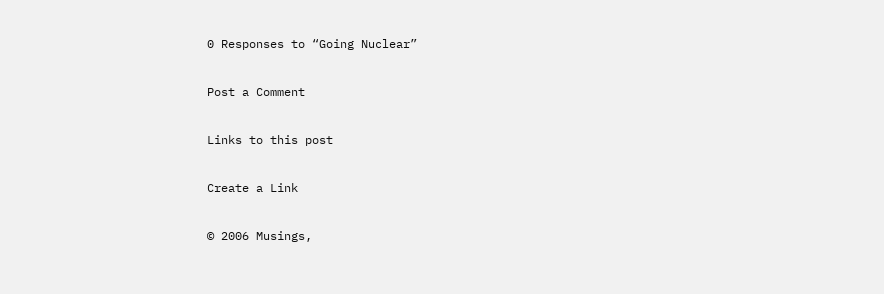0 Responses to “Going Nuclear”

Post a Comment

Links to this post

Create a Link

© 2006 Musings,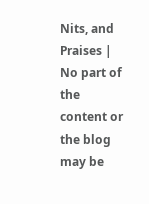Nits, and Praises | No part of the content or the blog may be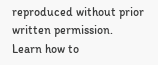reproduced without prior written permission.
Learn how to